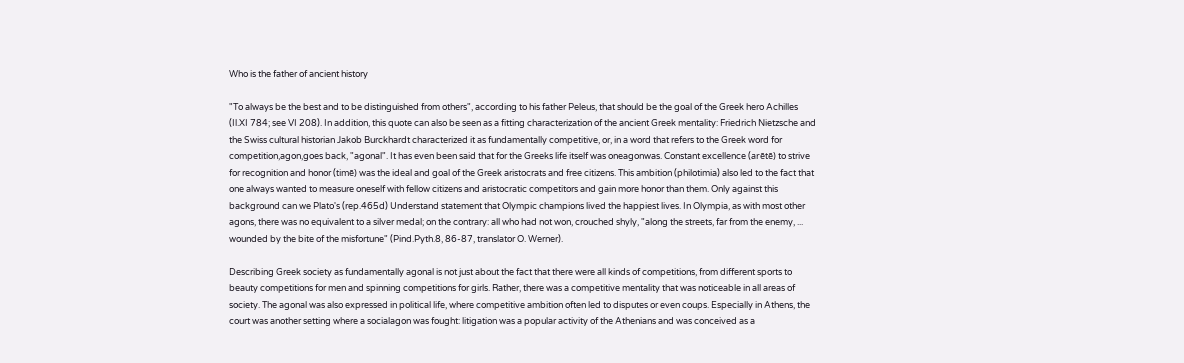Who is the father of ancient history

"To always be the best and to be distinguished from others", according to his father Peleus, that should be the goal of the Greek hero Achilles (Il.XI 784; see VI 208). In addition, this quote can also be seen as a fitting characterization of the ancient Greek mentality: Friedrich Nietzsche and the Swiss cultural historian Jakob Burckhardt characterized it as fundamentally competitive, or, in a word that refers to the Greek word for competition,agon,goes back, "agonal". It has even been said that for the Greeks life itself was oneagonwas. Constant excellence (arētē) to strive for recognition and honor (timē) was the ideal and goal of the Greek aristocrats and free citizens. This ambition (philotimia) also led to the fact that one always wanted to measure oneself with fellow citizens and aristocratic competitors and gain more honor than them. Only against this background can we Plato's (rep.465d) Understand statement that Olympic champions lived the happiest lives. In Olympia, as with most other agons, there was no equivalent to a silver medal; on the contrary: all who had not won, crouched shyly, "along the streets, far from the enemy, ... wounded by the bite of the misfortune" (Pind.Pyth.8, 86-87, translator O. Werner).

Describing Greek society as fundamentally agonal is not just about the fact that there were all kinds of competitions, from different sports to beauty competitions for men and spinning competitions for girls. Rather, there was a competitive mentality that was noticeable in all areas of society. The agonal was also expressed in political life, where competitive ambition often led to disputes or even coups. Especially in Athens, the court was another setting where a socialagon was fought: litigation was a popular activity of the Athenians and was conceived as a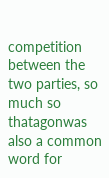competition between the two parties, so much so thatagonwas also a common word for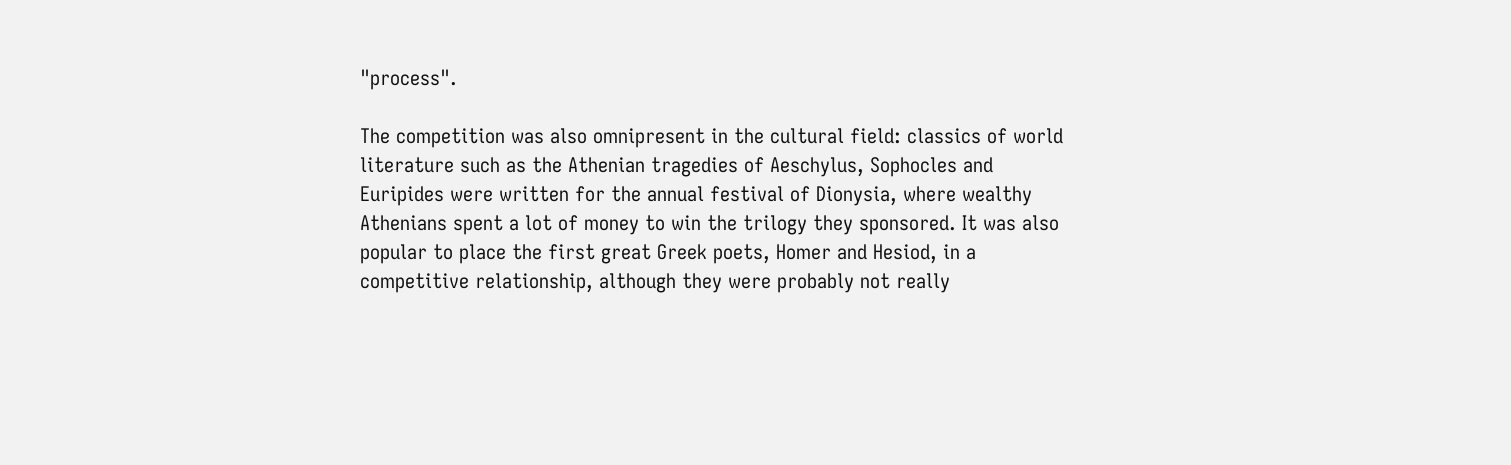"process".

The competition was also omnipresent in the cultural field: classics of world literature such as the Athenian tragedies of Aeschylus, Sophocles and Euripides were written for the annual festival of Dionysia, where wealthy Athenians spent a lot of money to win the trilogy they sponsored. It was also popular to place the first great Greek poets, Homer and Hesiod, in a competitive relationship, although they were probably not really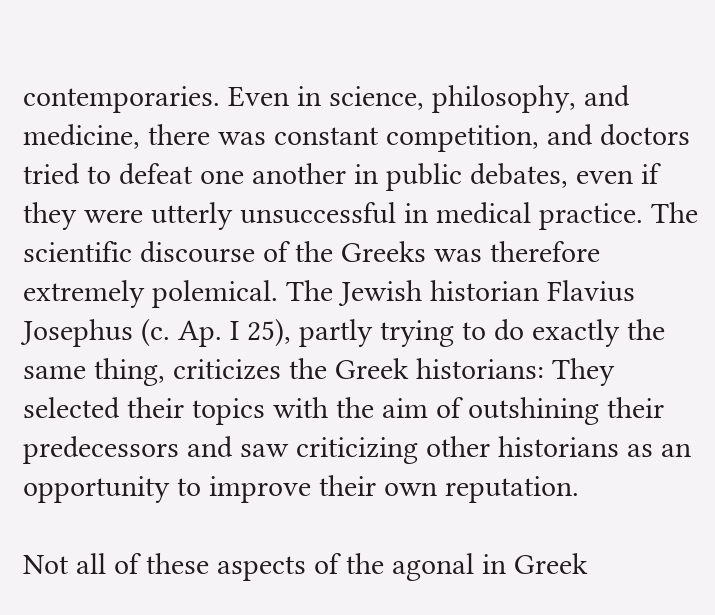contemporaries. Even in science, philosophy, and medicine, there was constant competition, and doctors tried to defeat one another in public debates, even if they were utterly unsuccessful in medical practice. The scientific discourse of the Greeks was therefore extremely polemical. The Jewish historian Flavius Josephus (c. Ap. I 25), partly trying to do exactly the same thing, criticizes the Greek historians: They selected their topics with the aim of outshining their predecessors and saw criticizing other historians as an opportunity to improve their own reputation.

Not all of these aspects of the agonal in Greek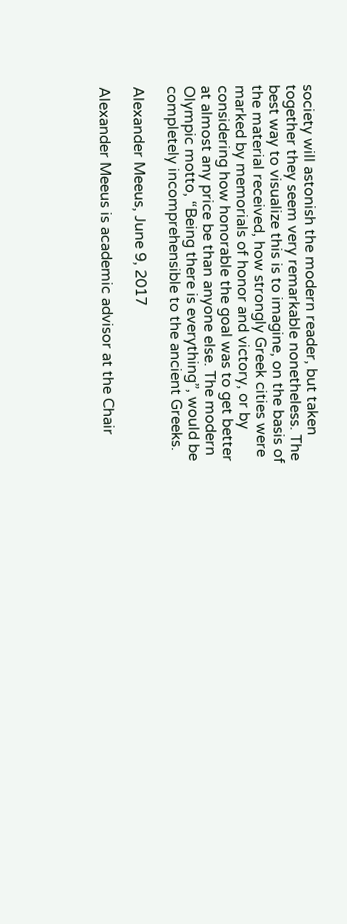society will astonish the modern reader, but taken together they seem very remarkable nonetheless. The best way to visualize this is to imagine, on the basis of the material received, how strongly Greek cities were marked by memorials of honor and victory, or by considering how honorable the goal was to get better at almost any price be than anyone else. The modern Olympic motto, “Being there is everything”, would be completely incomprehensible to the ancient Greeks.

Alexander Meeus, June 9, 2017

Alexander Meeus is academic advisor at the Chair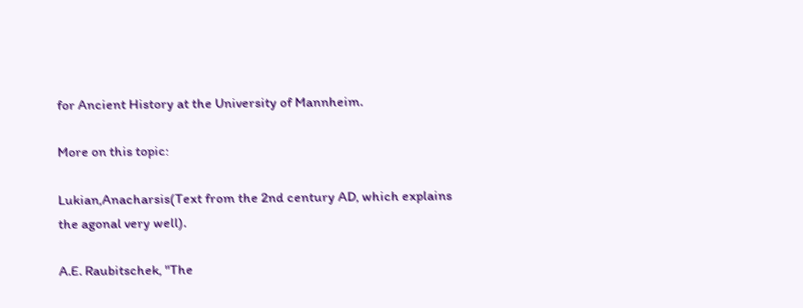for Ancient History at the University of Mannheim.

More on this topic:

Lukian,Anacharsis(Text from the 2nd century AD, which explains the agonal very well).

A.E. Raubitschek, "The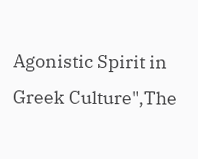Agonistic Spirit in Greek Culture",The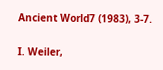Ancient World7 (1983), 3-7.

I. Weiler,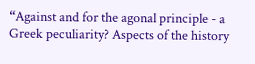“Against and for the agonal principle - a Greek peculiarity? Aspects of the history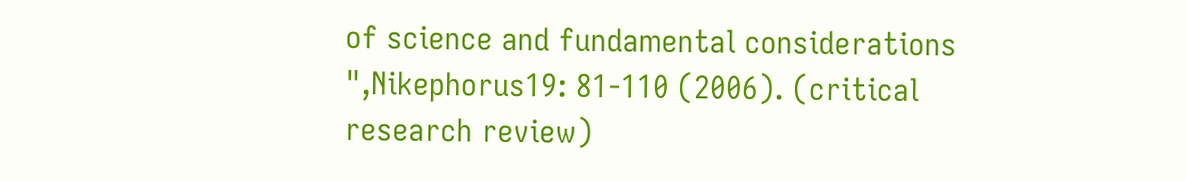of science and fundamental considerations ",Nikephorus19: 81-110 (2006). (critical research review)